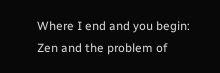Where I end and you begin: Zen and the problem of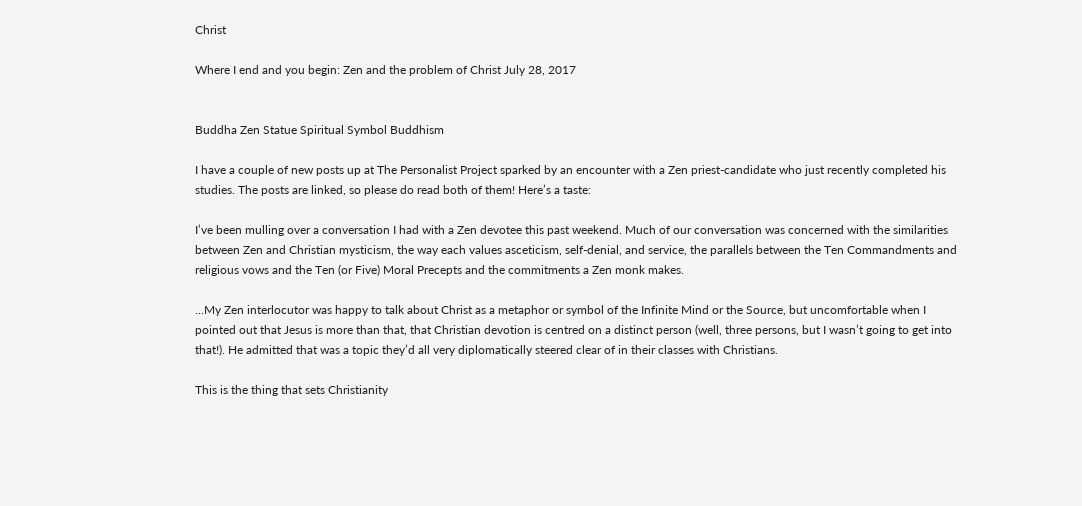Christ

Where I end and you begin: Zen and the problem of Christ July 28, 2017


Buddha Zen Statue Spiritual Symbol Buddhism

I have a couple of new posts up at The Personalist Project sparked by an encounter with a Zen priest-candidate who just recently completed his studies. The posts are linked, so please do read both of them! Here’s a taste:

I’ve been mulling over a conversation I had with a Zen devotee this past weekend. Much of our conversation was concerned with the similarities between Zen and Christian mysticism, the way each values asceticism, self-denial, and service, the parallels between the Ten Commandments and religious vows and the Ten (or Five) Moral Precepts and the commitments a Zen monk makes.

…My Zen interlocutor was happy to talk about Christ as a metaphor or symbol of the Infinite Mind or the Source, but uncomfortable when I pointed out that Jesus is more than that, that Christian devotion is centred on a distinct person (well, three persons, but I wasn’t going to get into that!). He admitted that was a topic they’d all very diplomatically steered clear of in their classes with Christians.

This is the thing that sets Christianity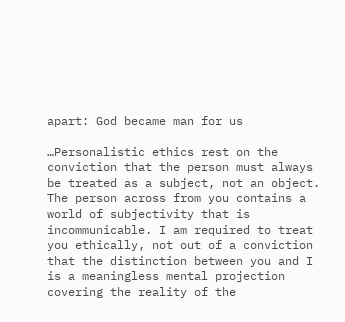apart: God became man for us

…Personalistic ethics rest on the conviction that the person must always be treated as a subject, not an object. The person across from you contains a world of subjectivity that is incommunicable. I am required to treat you ethically, not out of a conviction that the distinction between you and I is a meaningless mental projection covering the reality of the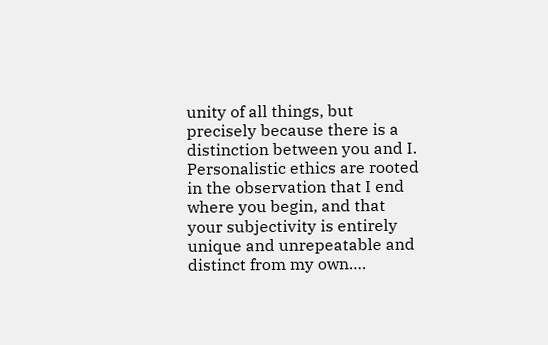unity of all things, but precisely because there is a distinction between you and I. Personalistic ethics are rooted in the observation that I end where you begin, and that your subjectivity is entirely unique and unrepeatable and distinct from my own….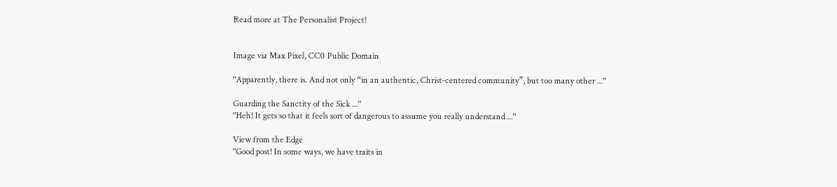Read more at The Personalist Project!


Image via Max Pixel, CC0 Public Domain

"Apparently, there is. And not only “in an authentic, Christ-centered community”, but too many other ..."

Guarding the Sanctity of the Sick ..."
"Heh! It gets so that it feels sort of dangerous to assume you really understand ..."

View from the Edge
"Good post! In some ways, we have traits in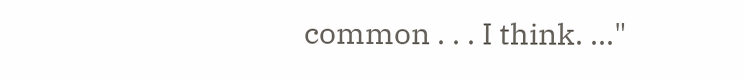common . . . I think. ..."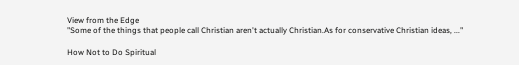View from the Edge
"Some of the things that people call Christian aren't actually Christian.As for conservative Christian ideas, ..."

How Not to Do Spiritual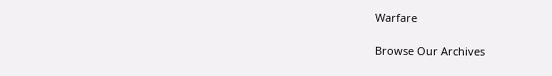Warfare

Browse Our Archives